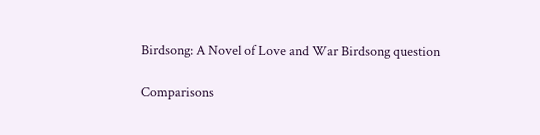Birdsong: A Novel of Love and War Birdsong question

Comparisons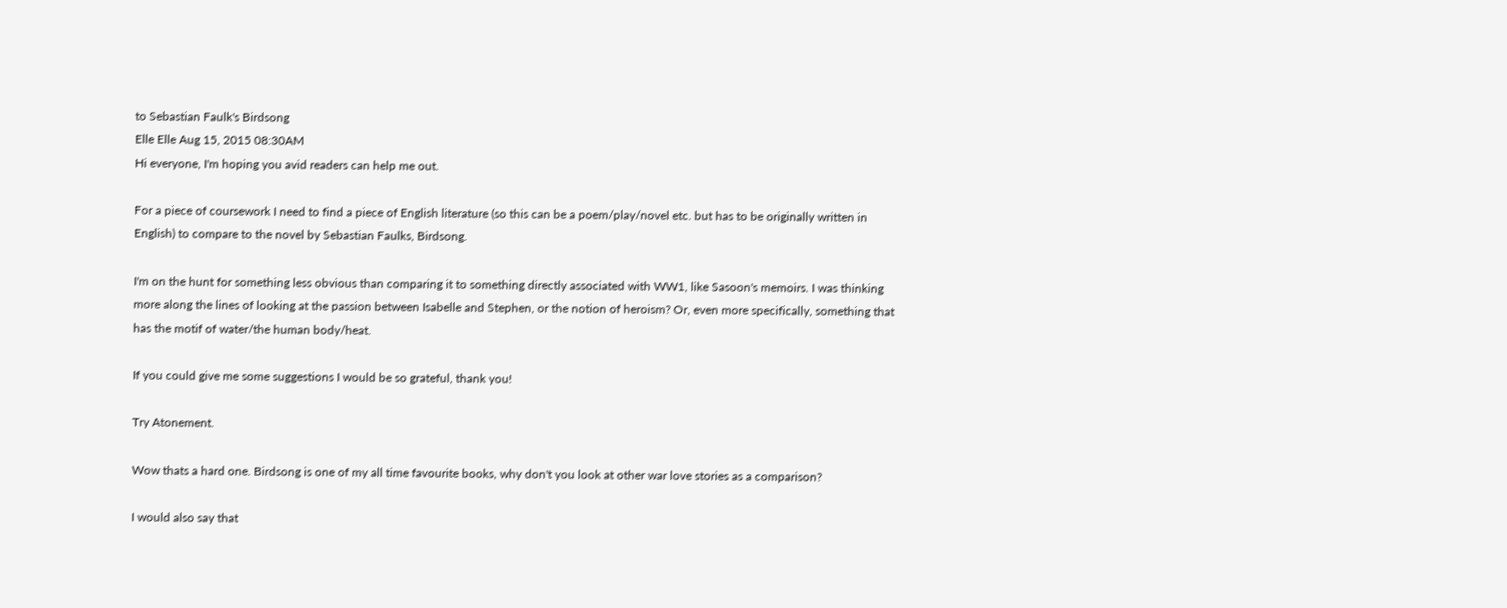to Sebastian Faulk's Birdsong
Elle Elle Aug 15, 2015 08:30AM
Hi everyone, I'm hoping you avid readers can help me out.

For a piece of coursework I need to find a piece of English literature (so this can be a poem/play/novel etc. but has to be originally written in English) to compare to the novel by Sebastian Faulks, Birdsong.

I'm on the hunt for something less obvious than comparing it to something directly associated with WW1, like Sasoon's memoirs. I was thinking more along the lines of looking at the passion between Isabelle and Stephen, or the notion of heroism? Or, even more specifically, something that has the motif of water/the human body/heat.

If you could give me some suggestions I would be so grateful, thank you!

Try Atonement.

Wow thats a hard one. Birdsong is one of my all time favourite books, why don't you look at other war love stories as a comparison?

I would also say that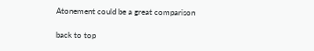Atonement could be a great comparison

back to top